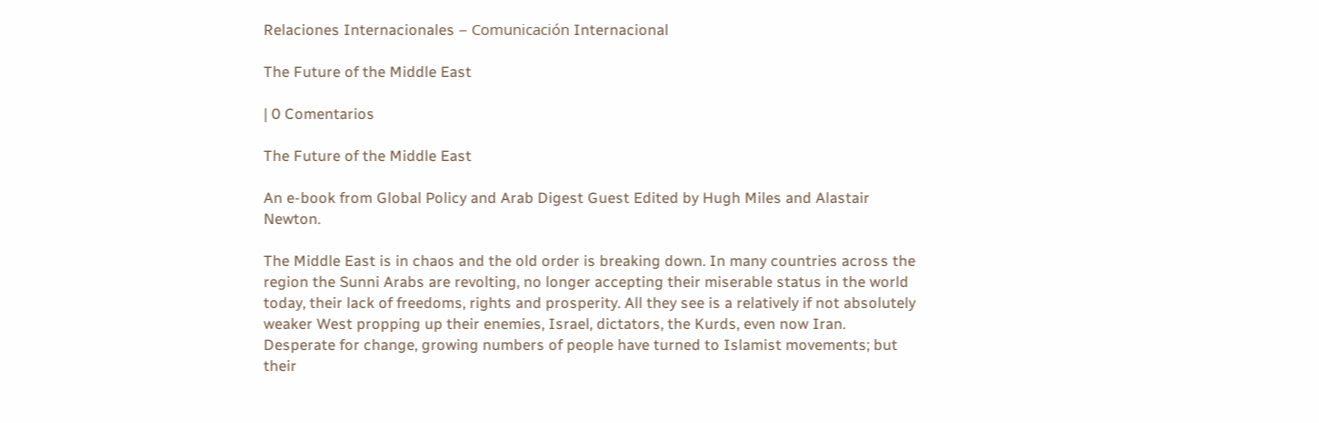Relaciones Internacionales – Comunicación Internacional

The Future of the Middle East

| 0 Comentarios

The Future of the Middle East

An e-book from Global Policy and Arab Digest Guest Edited by Hugh Miles and Alastair Newton.

The Middle East is in chaos and the old order is breaking down. In many countries across the region the Sunni Arabs are revolting, no longer accepting their miserable status in the world today, their lack of freedoms, rights and prosperity. All they see is a relatively if not absolutely weaker West propping up their enemies, Israel, dictators, the Kurds, even now Iran. Desperate for change, growing numbers of people have turned to Islamist movements; but their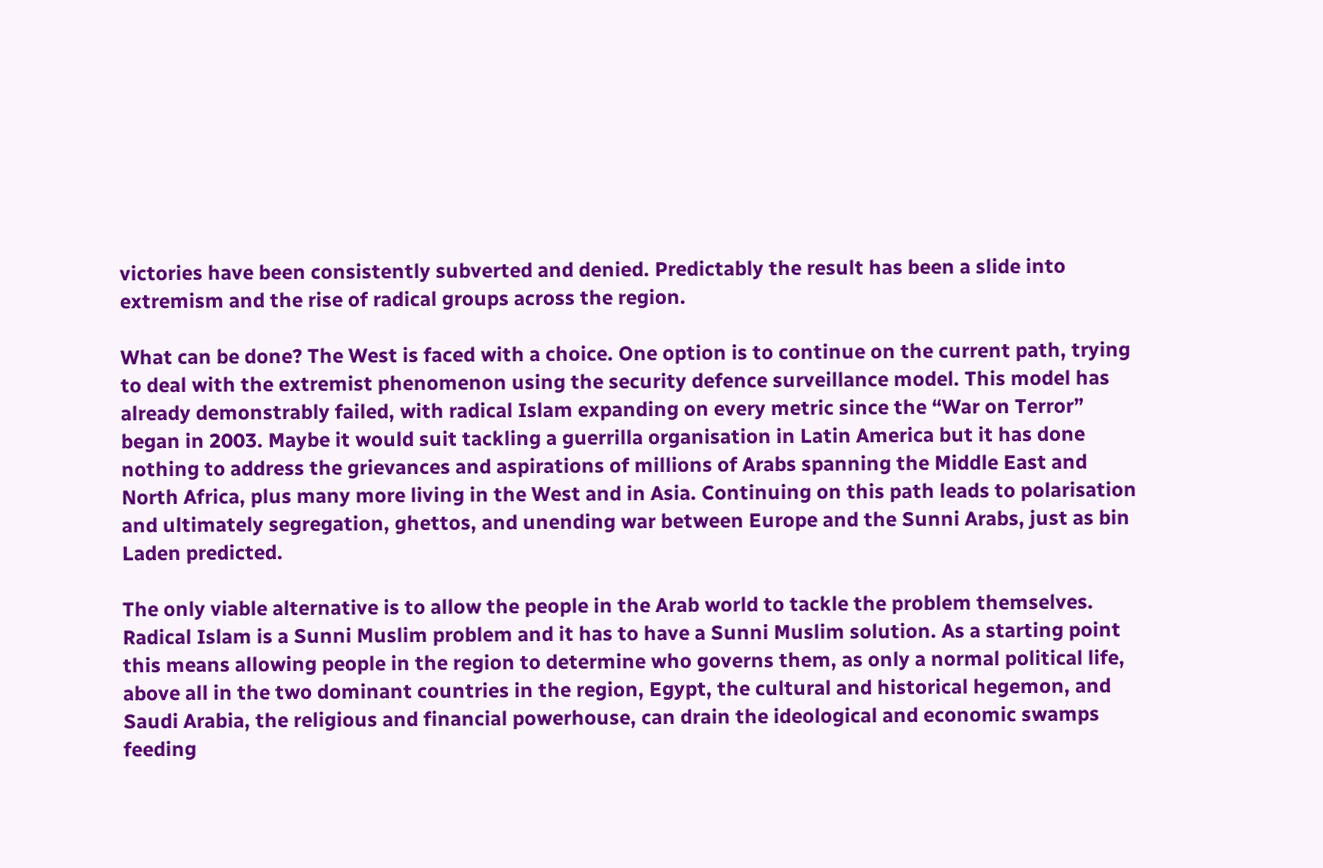victories have been consistently subverted and denied. Predictably the result has been a slide into extremism and the rise of radical groups across the region.

What can be done? The West is faced with a choice. One option is to continue on the current path, trying to deal with the extremist phenomenon using the security defence surveillance model. This model has already demonstrably failed, with radical Islam expanding on every metric since the “War on Terror” began in 2003. Maybe it would suit tackling a guerrilla organisation in Latin America but it has done nothing to address the grievances and aspirations of millions of Arabs spanning the Middle East and North Africa, plus many more living in the West and in Asia. Continuing on this path leads to polarisation and ultimately segregation, ghettos, and unending war between Europe and the Sunni Arabs, just as bin Laden predicted.

The only viable alternative is to allow the people in the Arab world to tackle the problem themselves. Radical Islam is a Sunni Muslim problem and it has to have a Sunni Muslim solution. As a starting point this means allowing people in the region to determine who governs them, as only a normal political life, above all in the two dominant countries in the region, Egypt, the cultural and historical hegemon, and Saudi Arabia, the religious and financial powerhouse, can drain the ideological and economic swamps feeding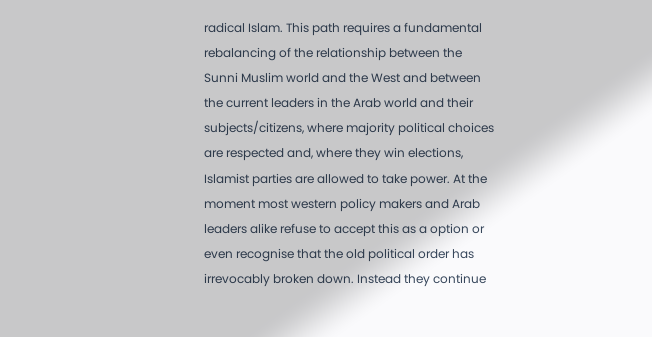radical Islam. This path requires a fundamental rebalancing of the relationship between the Sunni Muslim world and the West and between the current leaders in the Arab world and their subjects/citizens, where majority political choices are respected and, where they win elections, Islamist parties are allowed to take power. At the moment most western policy makers and Arab leaders alike refuse to accept this as a option or even recognise that the old political order has irrevocably broken down. Instead they continue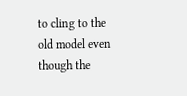to cling to the old model even though the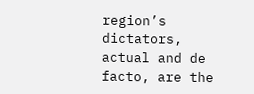region’s dictators, actual and de facto, are the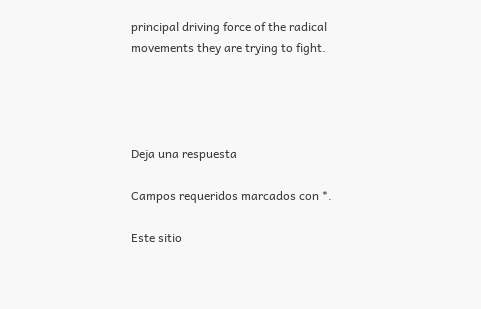principal driving force of the radical movements they are trying to fight.




Deja una respuesta

Campos requeridos marcados con *.

Este sitio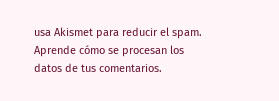usa Akismet para reducir el spam. Aprende cómo se procesan los datos de tus comentarios.